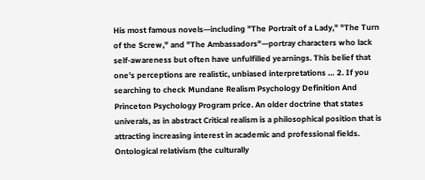His most famous novels—including "The Portrait of a Lady," "The Turn of the Screw," and "The Ambassadors"—portray characters who lack self-awareness but often have unfulfilled yearnings. This belief that one’s perceptions are realistic, unbiased interpretations … 2. If you searching to check Mundane Realism Psychology Definition And Princeton Psychology Program price. An older doctrine that states univerals, as in abstract Critical realism is a philosophical position that is attracting increasing interest in academic and professional fields. Ontological relativism (the culturally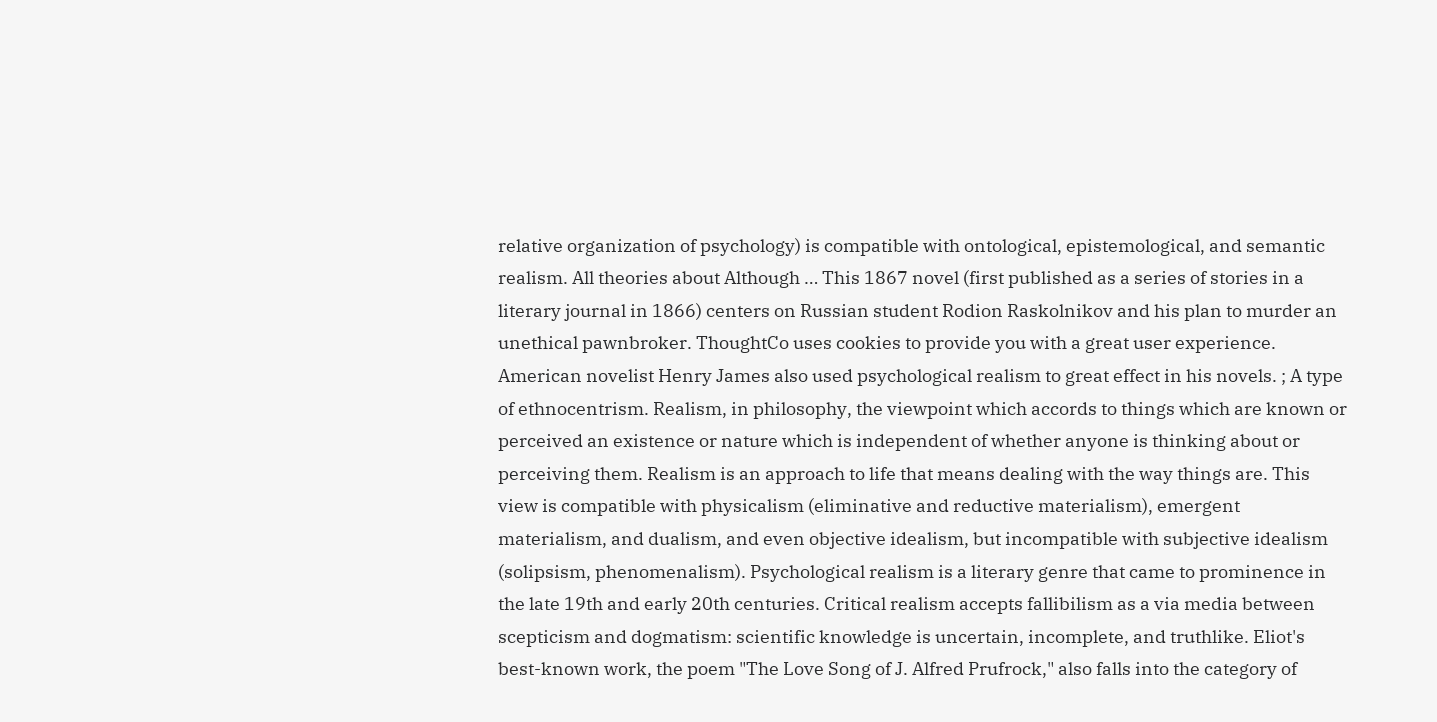relative organization of psychology) is compatible with ontological, epistemological, and semantic realism. All theories about Although … This 1867 novel (first published as a series of stories in a literary journal in 1866) centers on Russian student Rodion Raskolnikov and his plan to murder an unethical pawnbroker. ThoughtCo uses cookies to provide you with a great user experience. American novelist Henry James also used psychological realism to great effect in his novels. ; A type of ethnocentrism. Realism, in philosophy, the viewpoint which accords to things which are known or perceived an existence or nature which is independent of whether anyone is thinking about or perceiving them. Realism is an approach to life that means dealing with the way things are. This view is compatible with physicalism (eliminative and reductive materialism), emergent materialism, and dualism, and even objective idealism, but incompatible with subjective idealism (solipsism, phenomenalism). Psychological realism is a literary genre that came to prominence in the late 19th and early 20th centuries. Critical realism accepts fallibilism as a via media between scepticism and dogmatism: scientific knowledge is uncertain, incomplete, and truthlike. Eliot's best-known work, the poem "The Love Song of J. Alfred Prufrock," also falls into the category of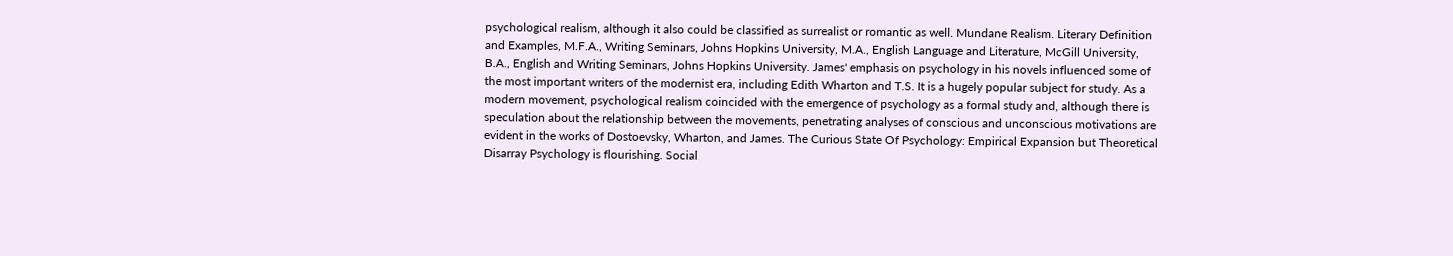psychological realism, although it also could be classified as surrealist or romantic as well. Mundane Realism. Literary Definition and Examples, M.F.A., Writing Seminars, Johns Hopkins University, M.A., English Language and Literature, McGill University, B.A., English and Writing Seminars, Johns Hopkins University. James' emphasis on psychology in his novels influenced some of the most important writers of the modernist era, including Edith Wharton and T.S. It is a hugely popular subject for study. As a modern movement, psychological realism coincided with the emergence of psychology as a formal study and, although there is speculation about the relationship between the movements, penetrating analyses of conscious and unconscious motivations are evident in the works of Dostoevsky, Wharton, and James. The Curious State Of Psychology: Empirical Expansion but Theoretical Disarray Psychology is flourishing. Social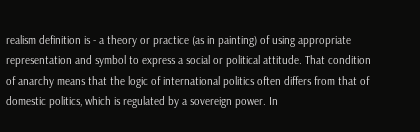realism definition is - a theory or practice (as in painting) of using appropriate representation and symbol to express a social or political attitude. That condition of anarchy means that the logic of international politics often differs from that of domestic politics, which is regulated by a sovereign power. In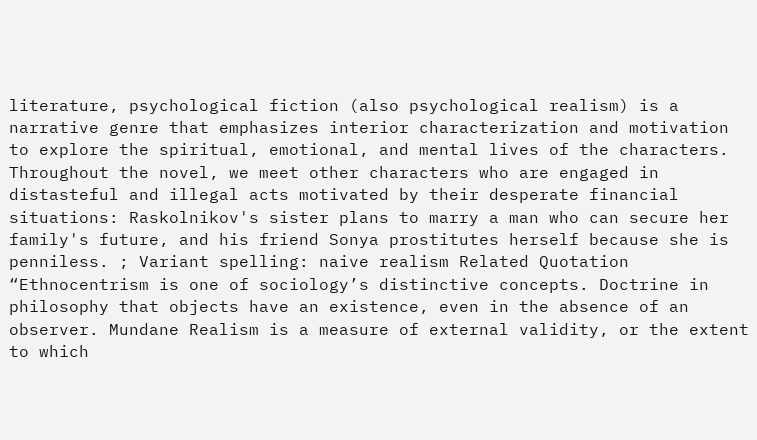literature, psychological fiction (also psychological realism) is a narrative genre that emphasizes interior characterization and motivation to explore the spiritual, emotional, and mental lives of the characters. Throughout the novel, we meet other characters who are engaged in distasteful and illegal acts motivated by their desperate financial situations: Raskolnikov's sister plans to marry a man who can secure her family's future, and his friend Sonya prostitutes herself because she is penniless. ; Variant spelling: naive realism Related Quotation “Ethnocentrism is one of sociology’s distinctive concepts. Doctrine in philosophy that objects have an existence, even in the absence of an observer. Mundane Realism is a measure of external validity, or the extent to which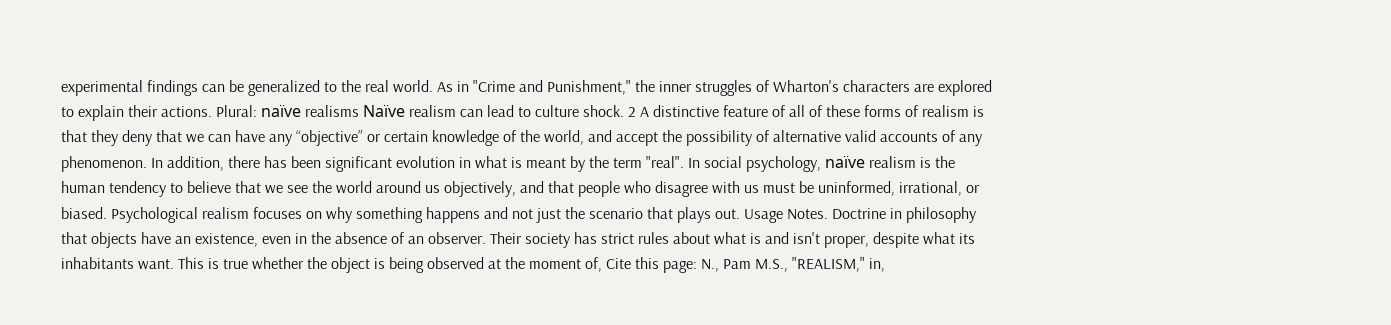experimental findings can be generalized to the real world. As in "Crime and Punishment," the inner struggles of Wharton's characters are explored to explain their actions. Plural: naïve realisms Naïve realism can lead to culture shock. 2 A distinctive feature of all of these forms of realism is that they deny that we can have any “objective” or certain knowledge of the world, and accept the possibility of alternative valid accounts of any phenomenon. In addition, there has been significant evolution in what is meant by the term "real". In social psychology, naïve realism is the human tendency to believe that we see the world around us objectively, and that people who disagree with us must be uninformed, irrational, or biased. Psychological realism focuses on why something happens and not just the scenario that plays out. Usage Notes. Doctrine in philosophy that objects have an existence, even in the absence of an observer. Their society has strict rules about what is and isn't proper, despite what its inhabitants want. This is true whether the object is being observed at the moment of, Cite this page: N., Pam M.S., "REALISM," in,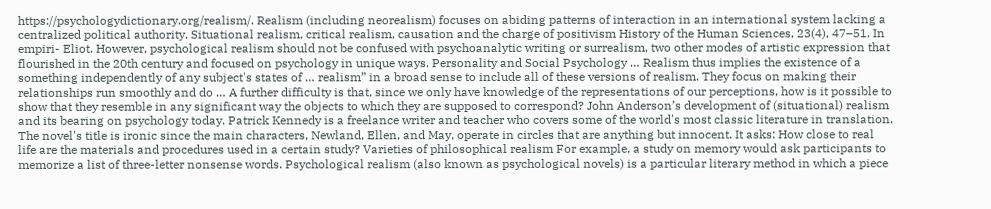https://psychologydictionary.org/realism/. Realism (including neorealism) focuses on abiding patterns of interaction in an international system lacking a centralized political authority. Situational realism, critical realism, causation and the charge of positivism History of the Human Sciences, 23(4), 47–51. In empiri- Eliot. However, psychological realism should not be confused with psychoanalytic writing or surrealism, two other modes of artistic expression that flourished in the 20th century and focused on psychology in unique ways. Personality and Social Psychology … Realism thus implies the existence of a something independently of any subject's states of … realism” in a broad sense to include all of these versions of realism. They focus on making their relationships run smoothly and do … A further difficulty is that, since we only have knowledge of the representations of our perceptions, how is it possible to show that they resemble in any significant way the objects to which they are supposed to correspond? John Anderson’s development of (situational) realism and its bearing on psychology today. Patrick Kennedy is a freelance writer and teacher who covers some of the world's most classic literature in translation. The novel's title is ironic since the main characters, Newland, Ellen, and May, operate in circles that are anything but innocent. It asks: How close to real life are the materials and procedures used in a certain study? Varieties of philosophical realism For example, a study on memory would ask participants to memorize a list of three-letter nonsense words. Psychological realism (also known as psychological novels) is a particular literary method in which a piece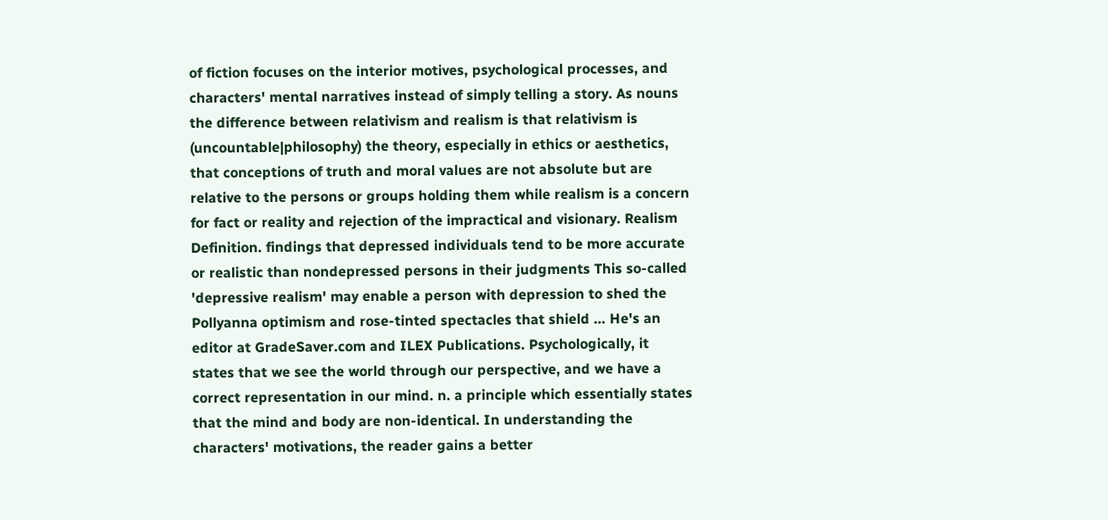of fiction focuses on the interior motives, psychological processes, and characters' mental narratives instead of simply telling a story. As nouns the difference between relativism and realism is that relativism is (uncountable|philosophy) the theory, especially in ethics or aesthetics, that conceptions of truth and moral values are not absolute but are relative to the persons or groups holding them while realism is a concern for fact or reality and rejection of the impractical and visionary. Realism Definition. findings that depressed individuals tend to be more accurate or realistic than nondepressed persons in their judgments This so-called 'depressive realism' may enable a person with depression to shed the Pollyanna optimism and rose-tinted spectacles that shield … He's an editor at GradeSaver.com and ILEX Publications. Psychologically, it states that we see the world through our perspective, and we have a correct representation in our mind. n. a principle which essentially states that the mind and body are non-identical. In understanding the characters' motivations, the reader gains a better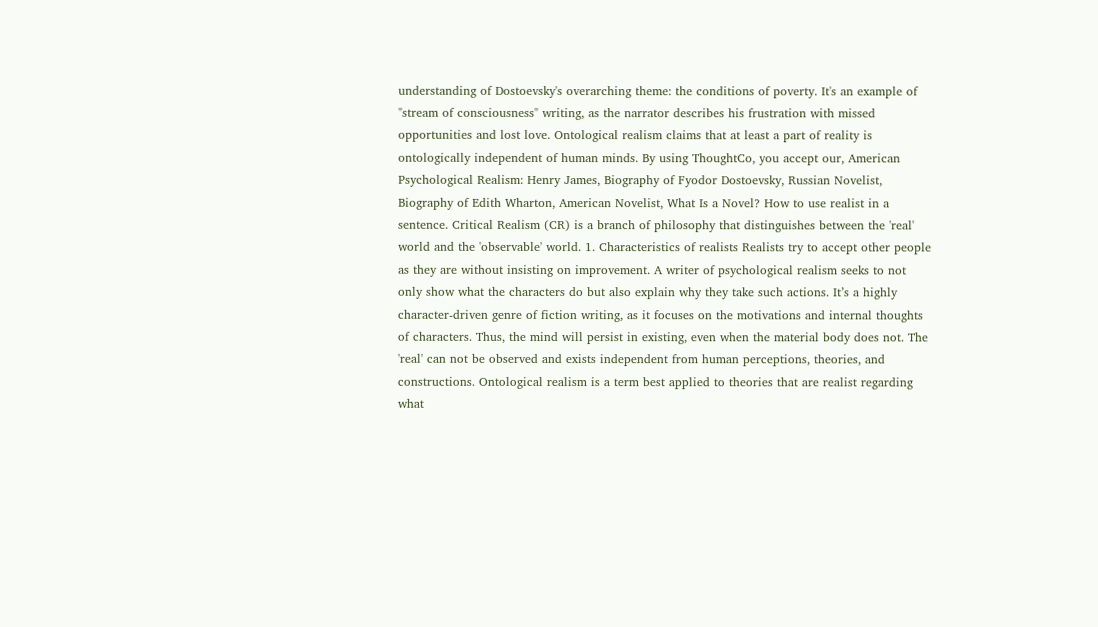understanding of Dostoevsky's overarching theme: the conditions of poverty. It's an example of "stream of consciousness" writing, as the narrator describes his frustration with missed opportunities and lost love. Ontological realism claims that at least a part of reality is ontologically independent of human minds. By using ThoughtCo, you accept our, American Psychological Realism: Henry James, Biography of Fyodor Dostoevsky, Russian Novelist, Biography of Edith Wharton, American Novelist, What Is a Novel? How to use realist in a sentence. Critical Realism (CR) is a branch of philosophy that distinguishes between the 'real' world and the 'observable' world. 1. Characteristics of realists Realists try to accept other people as they are without insisting on improvement. A writer of psychological realism seeks to not only show what the characters do but also explain why they take such actions. It’s a highly character-driven genre of fiction writing, as it focuses on the motivations and internal thoughts of characters. Thus, the mind will persist in existing, even when the material body does not. The 'real' can not be observed and exists independent from human perceptions, theories, and constructions. Ontological realism is a term best applied to theories that are realist regarding what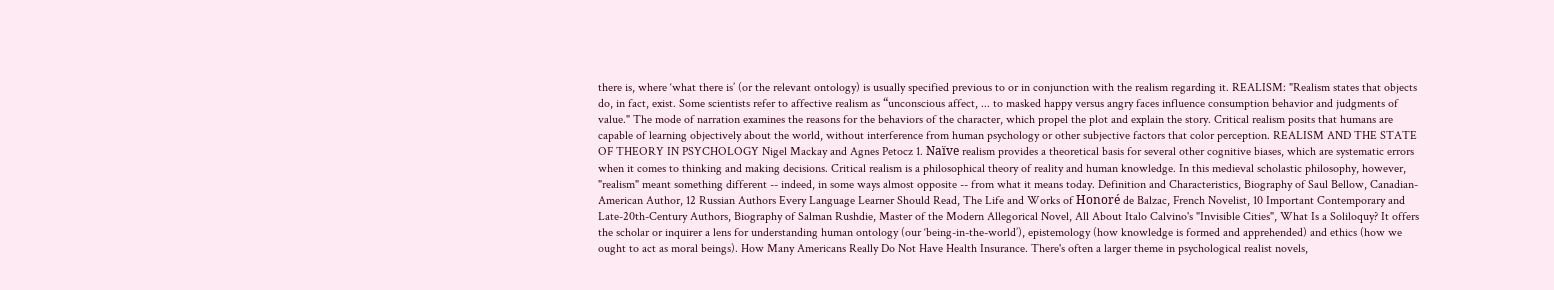there is, where ‘what there is’ (or the relevant ontology) is usually specified previous to or in conjunction with the realism regarding it. REALISM: "Realism states that objects do, in fact, exist. Some scientists refer to affective realism as “unconscious affect, ... to masked happy versus angry faces influence consumption behavior and judgments of value." The mode of narration examines the reasons for the behaviors of the character, which propel the plot and explain the story. Critical realism posits that humans are capable of learning objectively about the world, without interference from human psychology or other subjective factors that color perception. REALISM AND THE STATE OF THEORY IN PSYCHOLOGY Nigel Mackay and Agnes Petocz 1. Naïve realism provides a theoretical basis for several other cognitive biases, which are systematic errors when it comes to thinking and making decisions. Critical realism is a philosophical theory of reality and human knowledge. In this medieval scholastic philosophy, however, "realism" meant something different -- indeed, in some ways almost opposite -- from what it means today. Definition and Characteristics, Biography of Saul Bellow, Canadian-American Author, 12 Russian Authors Every Language Learner Should Read, The Life and Works of Honoré de Balzac, French Novelist, 10 Important Contemporary and Late-20th-Century Authors, Biography of Salman Rushdie, Master of the Modern Allegorical Novel, All About Italo Calvino's "Invisible Cities", What Is a Soliloquy? It offers the scholar or inquirer a lens for understanding human ontology (our ‘being-in-the-world’), epistemology (how knowledge is formed and apprehended) and ethics (how we ought to act as moral beings). How Many Americans Really Do Not Have Health Insurance. There's often a larger theme in psychological realist novels,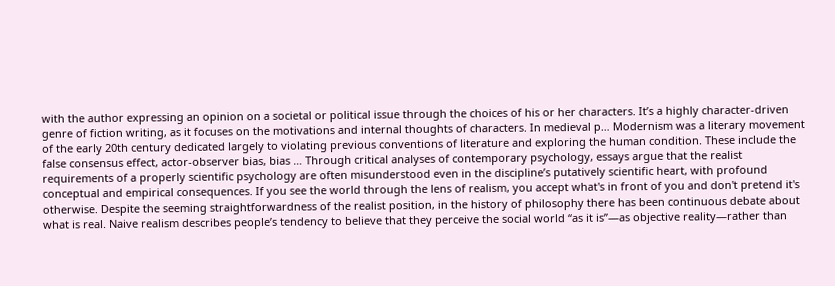with the author expressing an opinion on a societal or political issue through the choices of his or her characters. It’s a highly character-driven genre of fiction writing, as it focuses on the motivations and internal thoughts of characters. In medieval p… Modernism was a literary movement of the early 20th century dedicated largely to violating previous conventions of literature and exploring the human condition. These include the false consensus effect, actor-observer bias, bias … Through critical analyses of contemporary psychology, essays argue that the realist requirements of a properly scientific psychology are often misunderstood even in the discipline’s putatively scientific heart, with profound conceptual and empirical consequences. If you see the world through the lens of realism, you accept what's in front of you and don't pretend it's otherwise. Despite the seeming straightforwardness of the realist position, in the history of philosophy there has been continuous debate about what is real. Naive realism describes people’s tendency to believe that they perceive the social world “as it is”—as objective reality—rather than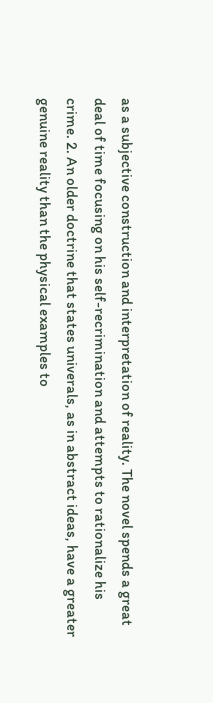as a subjective construction and interpretation of reality. The novel spends a great deal of time focusing on his self-recrimination and attempts to rationalize his crime. 2. An older doctrine that states univerals, as in abstract ideas, have a greater genuine reality than the physical examples to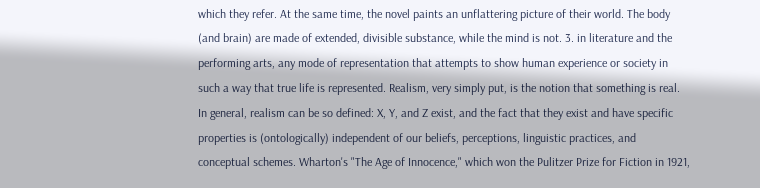which they refer. At the same time, the novel paints an unflattering picture of their world. The body (and brain) are made of extended, divisible substance, while the mind is not. 3. in literature and the performing arts, any mode of representation that attempts to show human experience or society in such a way that true life is represented. Realism, very simply put, is the notion that something is real. In general, realism can be so defined: X, Y, and Z exist, and the fact that they exist and have specific properties is (ontologically) independent of our beliefs, perceptions, linguistic practices, and conceptual schemes. Wharton's "The Age of Innocence," which won the Pulitzer Prize for Fiction in 1921,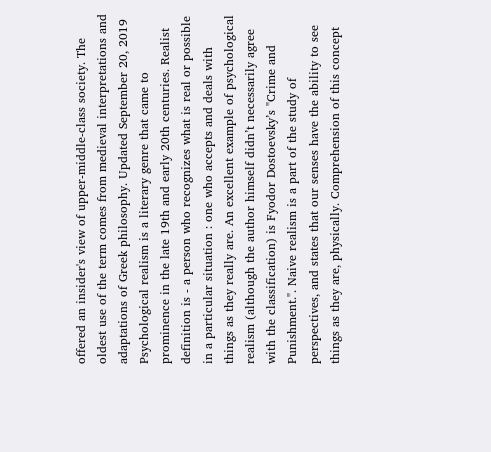offered an insider's view of upper-middle-class society. The oldest use of the term comes from medieval interpretations and adaptations of Greek philosophy. Updated September 20, 2019 Psychological realism is a literary genre that came to prominence in the late 19th and early 20th centuries. Realist definition is - a person who recognizes what is real or possible in a particular situation : one who accepts and deals with things as they really are. An excellent example of psychological realism (although the author himself didn’t necessarily agree with the classification) is Fyodor Dostoevsky’s "Crime and Punishment.". Naive realism is a part of the study of perspectives, and states that our senses have the ability to see things as they are, physically. Comprehension of this concept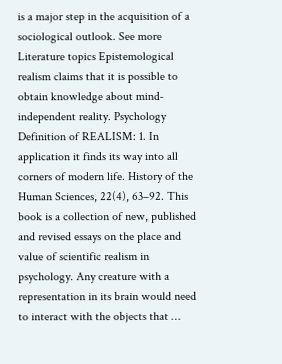is a major step in the acquisition of a sociological outlook. See more Literature topics Epistemological realism claims that it is possible to obtain knowledge about mind‐independent reality. Psychology Definition of REALISM: 1. In application it finds its way into all corners of modern life. History of the Human Sciences, 22(4), 63–92. This book is a collection of new, published and revised essays on the place and value of scientific realism in psychology. Any creature with a representation in its brain would need to interact with the objects that …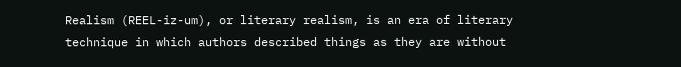Realism (REEL-iz-um), or literary realism, is an era of literary technique in which authors described things as they are without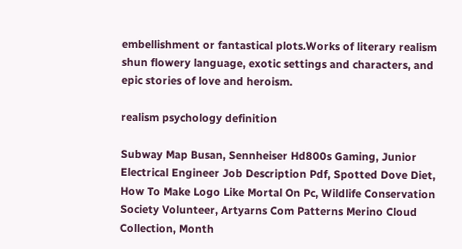embellishment or fantastical plots.Works of literary realism shun flowery language, exotic settings and characters, and epic stories of love and heroism.

realism psychology definition

Subway Map Busan, Sennheiser Hd800s Gaming, Junior Electrical Engineer Job Description Pdf, Spotted Dove Diet, How To Make Logo Like Mortal On Pc, Wildlife Conservation Society Volunteer, Artyarns Com Patterns Merino Cloud Collection, Month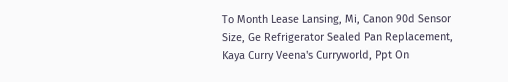To Month Lease Lansing, Mi, Canon 90d Sensor Size, Ge Refrigerator Sealed Pan Replacement, Kaya Curry Veena's Curryworld, Ppt On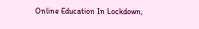Online Education In Lockdown,